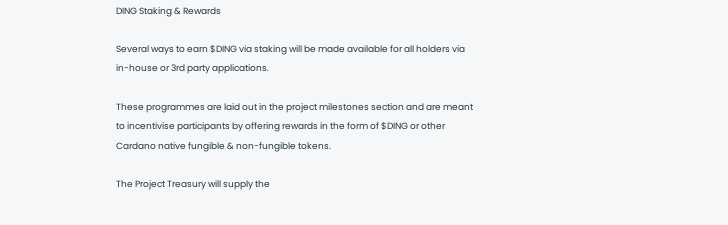DING Staking & Rewards

Several ways to earn $DING via staking will be made available for all holders via in-house or 3rd party applications.

These programmes are laid out in the project milestones section and are meant to incentivise participants by offering rewards in the form of $DING or other Cardano native fungible & non-fungible tokens.

The Project Treasury will supply the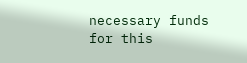necessary funds for this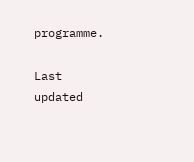programme.

Last updated